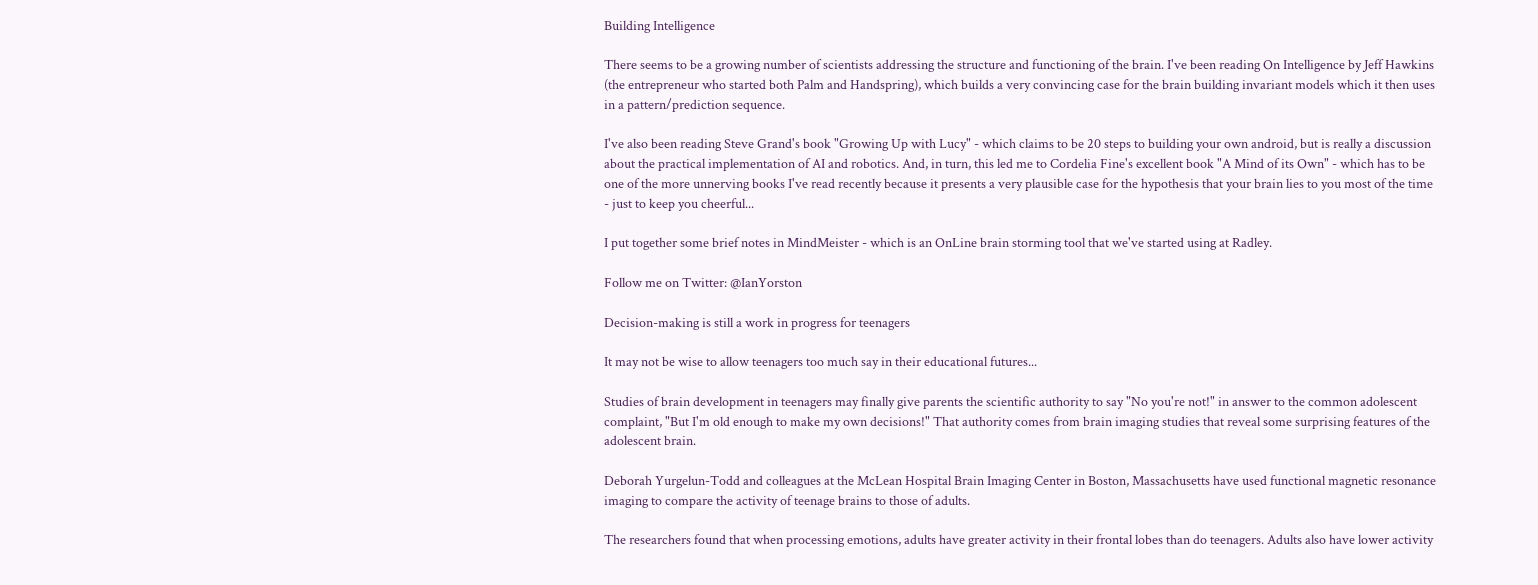Building Intelligence

There seems to be a growing number of scientists addressing the structure and functioning of the brain. I've been reading On Intelligence by Jeff Hawkins (the entrepreneur who started both Palm and Handspring), which builds a very convincing case for the brain building invariant models which it then uses in a pattern/prediction sequence.

I've also been reading Steve Grand's book "Growing Up with Lucy" - which claims to be 20 steps to building your own android, but is really a discussion about the practical implementation of AI and robotics. And, in turn, this led me to Cordelia Fine's excellent book "A Mind of its Own" - which has to be one of the more unnerving books I've read recently because it presents a very plausible case for the hypothesis that your brain lies to you most of the time - just to keep you cheerful...

I put together some brief notes in MindMeister - which is an OnLine brain storming tool that we've started using at Radley.

Follow me on Twitter: @IanYorston

Decision-making is still a work in progress for teenagers

It may not be wise to allow teenagers too much say in their educational futures...

Studies of brain development in teenagers may finally give parents the scientific authority to say "No you're not!" in answer to the common adolescent complaint, "But I'm old enough to make my own decisions!" That authority comes from brain imaging studies that reveal some surprising features of the adolescent brain.

Deborah Yurgelun-Todd and colleagues at the McLean Hospital Brain Imaging Center in Boston, Massachusetts have used functional magnetic resonance imaging to compare the activity of teenage brains to those of adults.

The researchers found that when processing emotions, adults have greater activity in their frontal lobes than do teenagers. Adults also have lower activity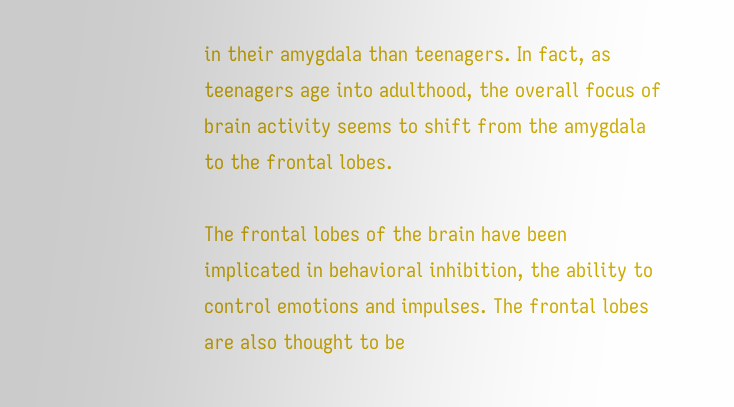in their amygdala than teenagers. In fact, as teenagers age into adulthood, the overall focus of brain activity seems to shift from the amygdala to the frontal lobes.

The frontal lobes of the brain have been implicated in behavioral inhibition, the ability to control emotions and impulses. The frontal lobes are also thought to be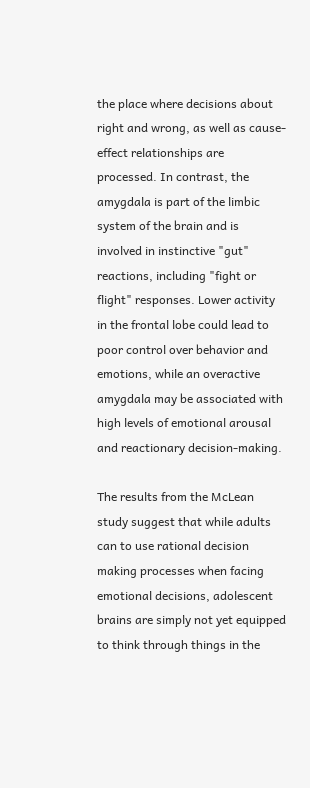the place where decisions about right and wrong, as well as cause-effect relationships are processed. In contrast, the amygdala is part of the limbic system of the brain and is involved in instinctive "gut" reactions, including "fight or flight" responses. Lower activity in the frontal lobe could lead to poor control over behavior and emotions, while an overactive amygdala may be associated with high levels of emotional arousal and reactionary decision-making.

The results from the McLean study suggest that while adults can to use rational decision making processes when facing emotional decisions, adolescent brains are simply not yet equipped to think through things in the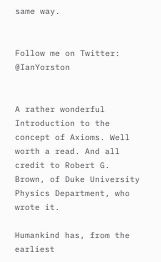same way.


Follow me on Twitter: @IanYorston


A rather wonderful Introduction to the concept of Axioms. Well worth a read. And all credit to Robert G. Brown, of Duke University Physics Department, who wrote it.

Humankind has, from the earliest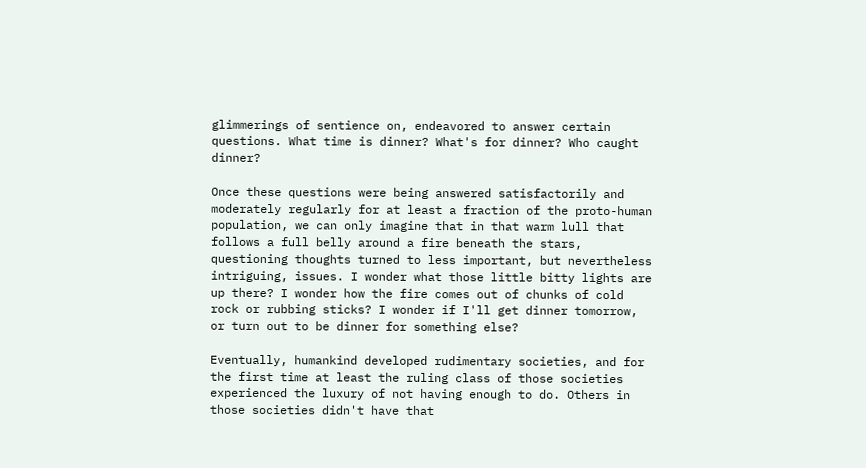glimmerings of sentience on, endeavored to answer certain questions. What time is dinner? What's for dinner? Who caught dinner?

Once these questions were being answered satisfactorily and moderately regularly for at least a fraction of the proto-human population, we can only imagine that in that warm lull that follows a full belly around a fire beneath the stars, questioning thoughts turned to less important, but nevertheless intriguing, issues. I wonder what those little bitty lights are up there? I wonder how the fire comes out of chunks of cold rock or rubbing sticks? I wonder if I'll get dinner tomorrow, or turn out to be dinner for something else?

Eventually, humankind developed rudimentary societies, and for the first time at least the ruling class of those societies experienced the luxury of not having enough to do. Others in those societies didn't have that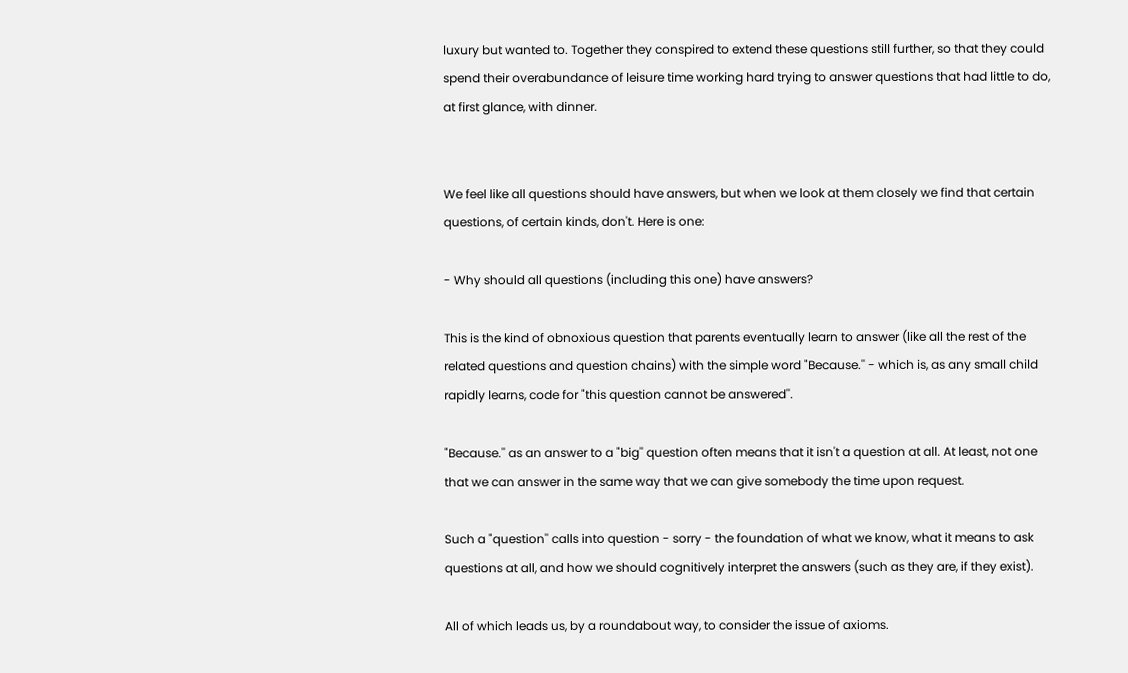luxury but wanted to. Together they conspired to extend these questions still further, so that they could spend their overabundance of leisure time working hard trying to answer questions that had little to do, at first glance, with dinner.


We feel like all questions should have answers, but when we look at them closely we find that certain questions, of certain kinds, don't. Here is one:

- Why should all questions (including this one) have answers?

This is the kind of obnoxious question that parents eventually learn to answer (like all the rest of the related questions and question chains) with the simple word "Because.'' - which is, as any small child rapidly learns, code for "this question cannot be answered''.

"Because.'' as an answer to a "big'' question often means that it isn't a question at all. At least, not one that we can answer in the same way that we can give somebody the time upon request.

Such a "question'' calls into question - sorry - the foundation of what we know, what it means to ask questions at all, and how we should cognitively interpret the answers (such as they are, if they exist).

All of which leads us, by a roundabout way, to consider the issue of axioms.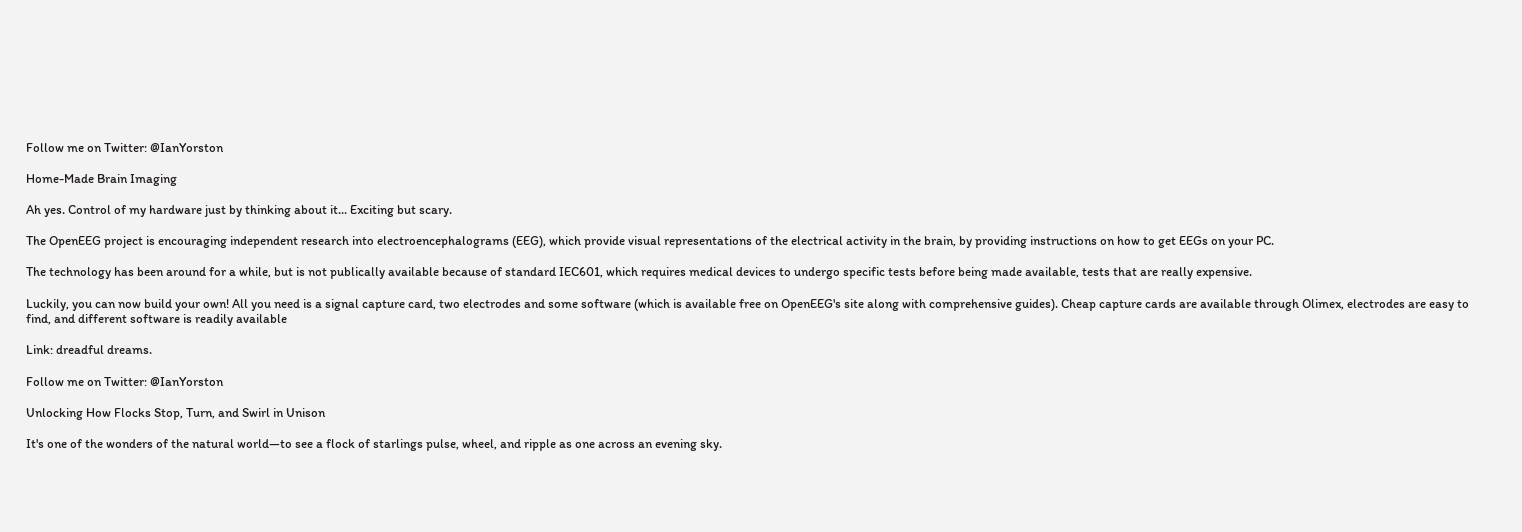Follow me on Twitter: @IanYorston

Home-Made Brain Imaging

Ah yes. Control of my hardware just by thinking about it... Exciting but scary.

The OpenEEG project is encouraging independent research into electroencephalograms (EEG), which provide visual representations of the electrical activity in the brain, by providing instructions on how to get EEGs on your PC.

The technology has been around for a while, but is not publically available because of standard IEC601, which requires medical devices to undergo specific tests before being made available, tests that are really expensive.

Luckily, you can now build your own! All you need is a signal capture card, two electrodes and some software (which is available free on OpenEEG's site along with comprehensive guides). Cheap capture cards are available through Olimex, electrodes are easy to find, and different software is readily available

Link: dreadful dreams.

Follow me on Twitter: @IanYorston

Unlocking How Flocks Stop, Turn, and Swirl in Unison

It's one of the wonders of the natural world—to see a flock of starlings pulse, wheel, and ripple as one across an evening sky.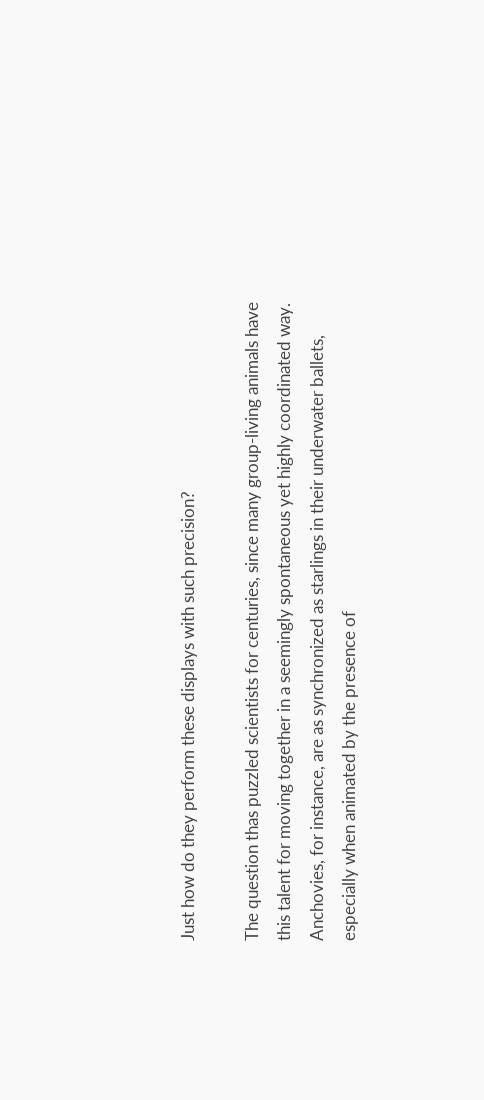Just how do they perform these displays with such precision?

The question thas puzzled scientists for centuries, since many group-living animals have this talent for moving together in a seemingly spontaneous yet highly coordinated way. Anchovies, for instance, are as synchronized as starlings in their underwater ballets, especially when animated by the presence of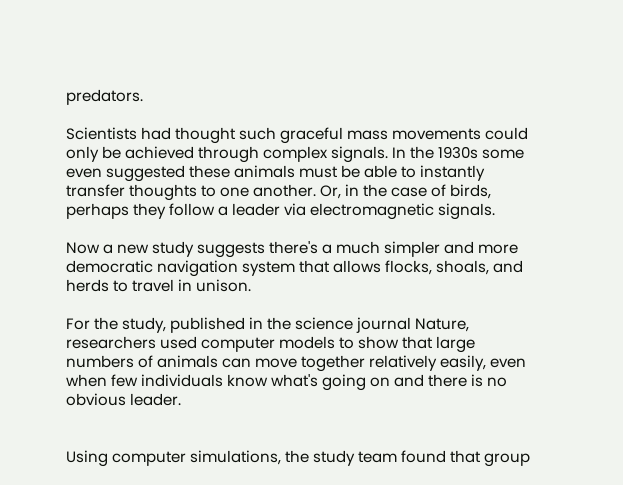predators.

Scientists had thought such graceful mass movements could only be achieved through complex signals. In the 1930s some even suggested these animals must be able to instantly transfer thoughts to one another. Or, in the case of birds, perhaps they follow a leader via electromagnetic signals.

Now a new study suggests there's a much simpler and more democratic navigation system that allows flocks, shoals, and herds to travel in unison.

For the study, published in the science journal Nature, researchers used computer models to show that large numbers of animals can move together relatively easily, even when few individuals know what's going on and there is no obvious leader.


Using computer simulations, the study team found that group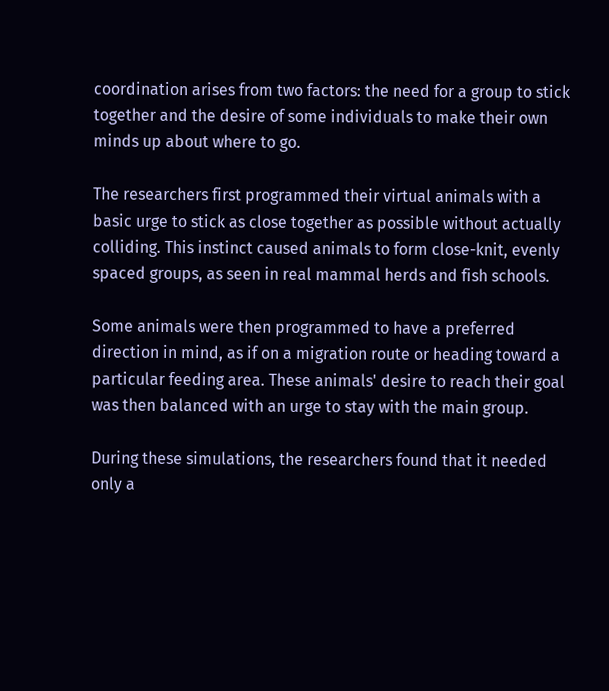coordination arises from two factors: the need for a group to stick together and the desire of some individuals to make their own minds up about where to go.

The researchers first programmed their virtual animals with a basic urge to stick as close together as possible without actually colliding. This instinct caused animals to form close-knit, evenly spaced groups, as seen in real mammal herds and fish schools.

Some animals were then programmed to have a preferred direction in mind, as if on a migration route or heading toward a particular feeding area. These animals' desire to reach their goal was then balanced with an urge to stay with the main group.

During these simulations, the researchers found that it needed only a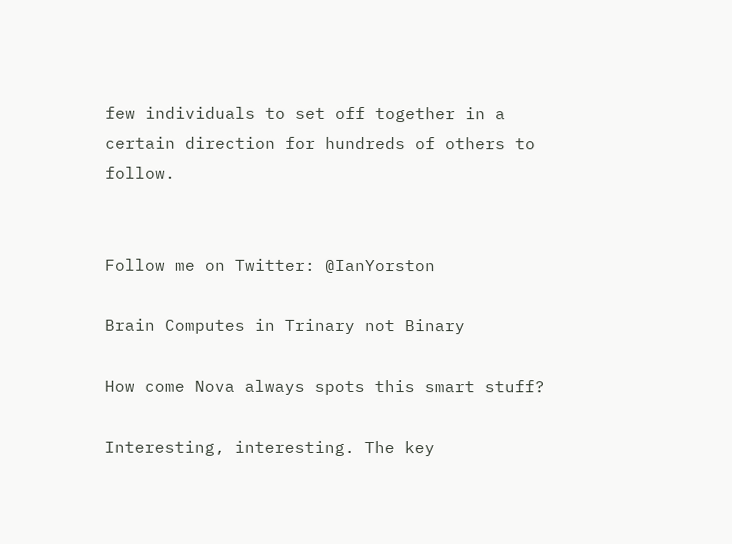few individuals to set off together in a certain direction for hundreds of others to follow.


Follow me on Twitter: @IanYorston

Brain Computes in Trinary not Binary

How come Nova always spots this smart stuff?

Interesting, interesting. The key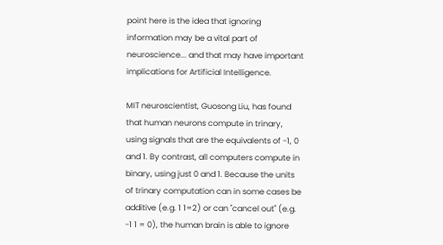point here is the idea that ignoring information may be a vital part of neuroscience... and that may have important implications for Artificial Intelligence.

MIT neuroscientist, Guosong Liu, has found that human neurons compute in trinary, using signals that are the equivalents of -1, 0 and 1. By contrast, all computers compute in binary, using just 0 and 1. Because the units of trinary computation can in some cases be additive (e.g. 1 1=2) or can "cancel out" (e.g. -1 1 = 0), the human brain is able to ignore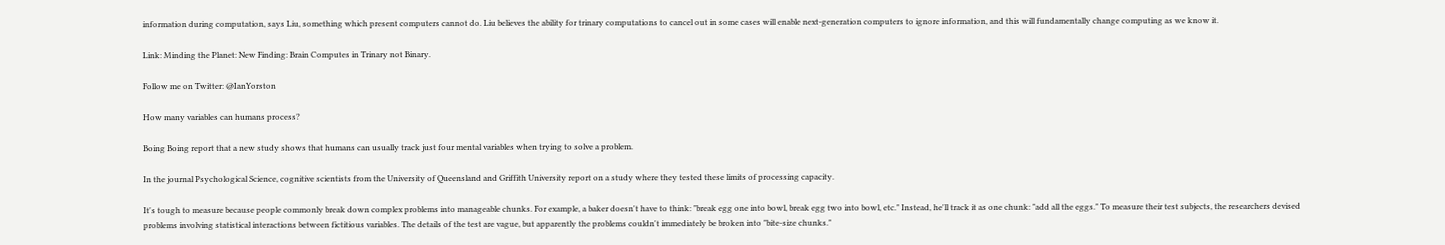information during computation, says Liu, something which present computers cannot do. Liu believes the ability for trinary computations to cancel out in some cases will enable next-generation computers to ignore information, and this will fundamentally change computing as we know it.

Link: Minding the Planet: New Finding: Brain Computes in Trinary not Binary.

Follow me on Twitter: @IanYorston

How many variables can humans process?

Boing Boing report that a new study shows that humans can usually track just four mental variables when trying to solve a problem.

In the journal Psychological Science, cognitive scientists from the University of Queensland and Griffith University report on a study where they tested these limits of processing capacity.

It's tough to measure because people commonly break down complex problems into manageable chunks. For example, a baker doesn't have to think: "break egg one into bowl, break egg two into bowl, etc." Instead, he'll track it as one chunk: "add all the eggs." To measure their test subjects, the researchers devised problems involving statistical interactions between fictitious variables. The details of the test are vague, but apparently the problems couldn't immediately be broken into "bite-size chunks."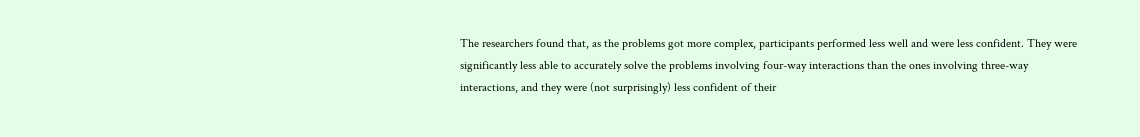The researchers found that, as the problems got more complex, participants performed less well and were less confident. They were significantly less able to accurately solve the problems involving four-way interactions than the ones involving three-way interactions, and they were (not surprisingly) less confident of their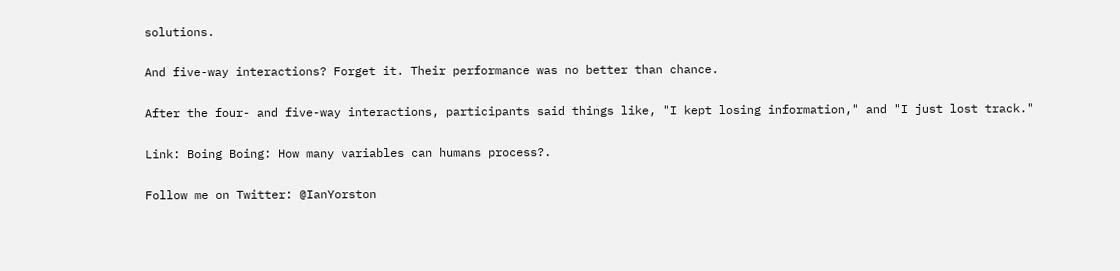solutions.

And five-way interactions? Forget it. Their performance was no better than chance.

After the four- and five-way interactions, participants said things like, "I kept losing information," and "I just lost track."

Link: Boing Boing: How many variables can humans process?.

Follow me on Twitter: @IanYorston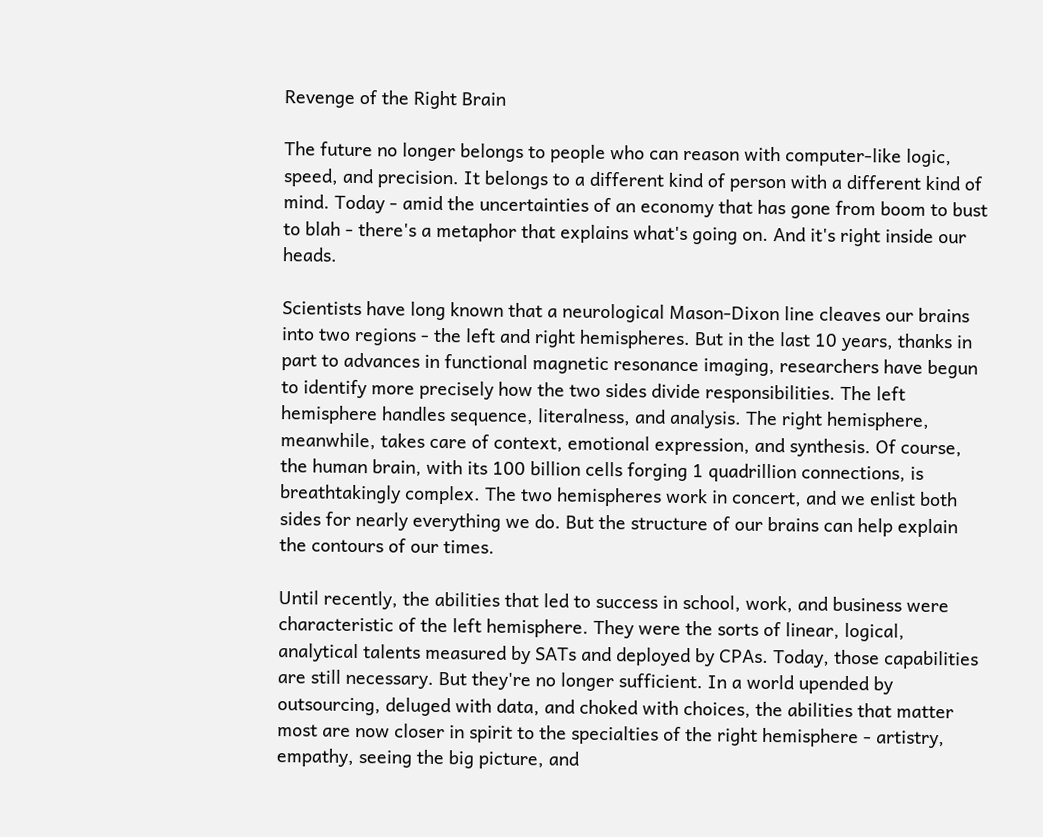Revenge of the Right Brain

The future no longer belongs to people who can reason with computer-like logic, speed, and precision. It belongs to a different kind of person with a different kind of mind. Today - amid the uncertainties of an economy that has gone from boom to bust to blah - there's a metaphor that explains what's going on. And it's right inside our heads.

Scientists have long known that a neurological Mason-Dixon line cleaves our brains into two regions - the left and right hemispheres. But in the last 10 years, thanks in part to advances in functional magnetic resonance imaging, researchers have begun to identify more precisely how the two sides divide responsibilities. The left hemisphere handles sequence, literalness, and analysis. The right hemisphere, meanwhile, takes care of context, emotional expression, and synthesis. Of course, the human brain, with its 100 billion cells forging 1 quadrillion connections, is breathtakingly complex. The two hemispheres work in concert, and we enlist both sides for nearly everything we do. But the structure of our brains can help explain the contours of our times.

Until recently, the abilities that led to success in school, work, and business were characteristic of the left hemisphere. They were the sorts of linear, logical, analytical talents measured by SATs and deployed by CPAs. Today, those capabilities are still necessary. But they're no longer sufficient. In a world upended by outsourcing, deluged with data, and choked with choices, the abilities that matter most are now closer in spirit to the specialties of the right hemisphere - artistry, empathy, seeing the big picture, and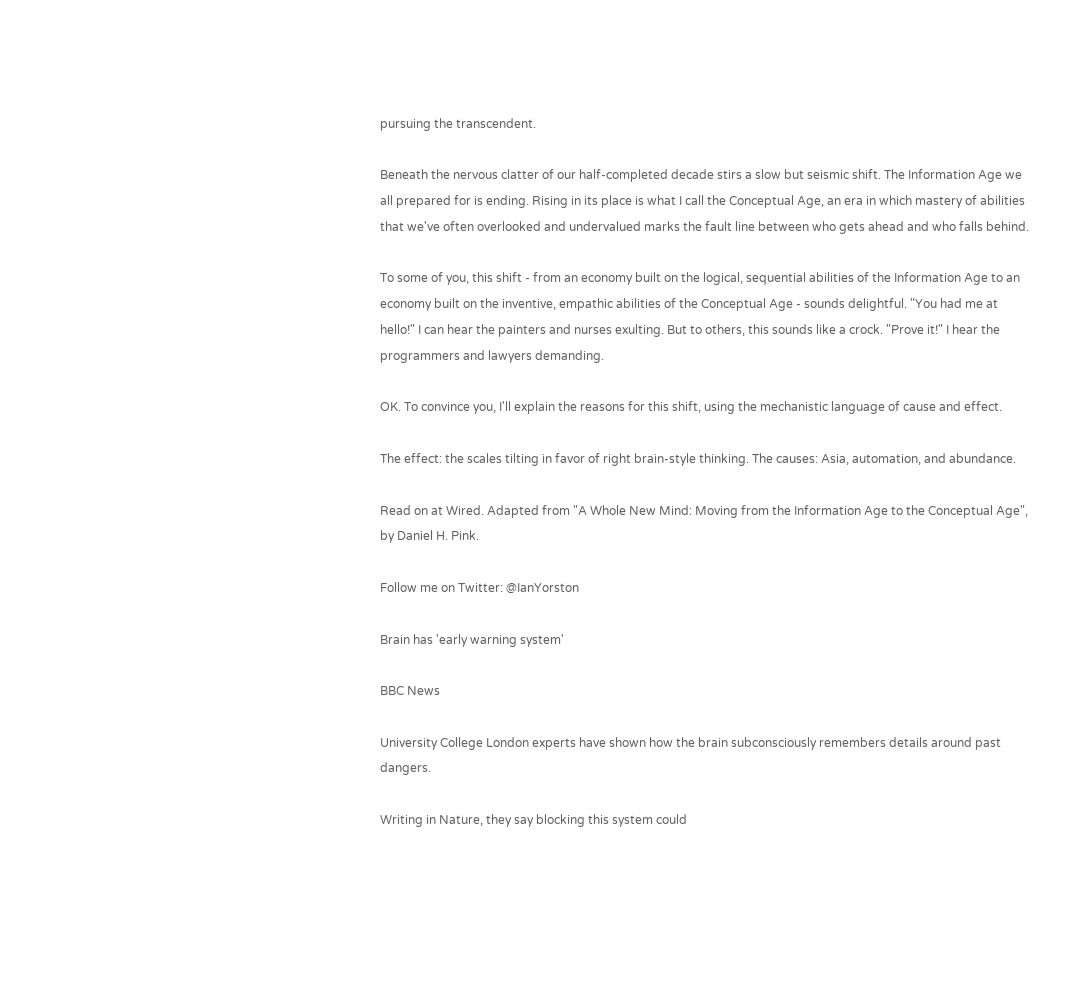pursuing the transcendent.

Beneath the nervous clatter of our half-completed decade stirs a slow but seismic shift. The Information Age we all prepared for is ending. Rising in its place is what I call the Conceptual Age, an era in which mastery of abilities that we've often overlooked and undervalued marks the fault line between who gets ahead and who falls behind.

To some of you, this shift - from an economy built on the logical, sequential abilities of the Information Age to an economy built on the inventive, empathic abilities of the Conceptual Age - sounds delightful. "You had me at hello!" I can hear the painters and nurses exulting. But to others, this sounds like a crock. "Prove it!" I hear the programmers and lawyers demanding.

OK. To convince you, I'll explain the reasons for this shift, using the mechanistic language of cause and effect.

The effect: the scales tilting in favor of right brain-style thinking. The causes: Asia, automation, and abundance.

Read on at Wired. Adapted from "A Whole New Mind: Moving from the Information Age to the Conceptual Age", by Daniel H. Pink.

Follow me on Twitter: @IanYorston

Brain has 'early warning system'

BBC News

University College London experts have shown how the brain subconsciously remembers details around past dangers.

Writing in Nature, they say blocking this system could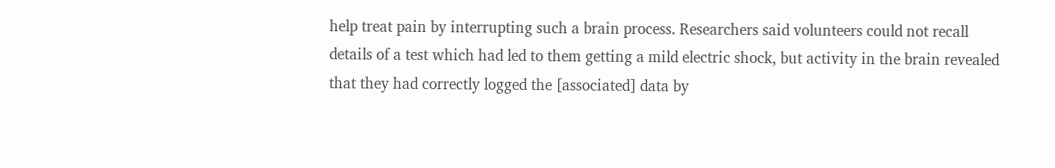help treat pain by interrupting such a brain process. Researchers said volunteers could not recall details of a test which had led to them getting a mild electric shock, but activity in the brain revealed that they had correctly logged the [associated] data by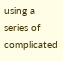using a series of complicated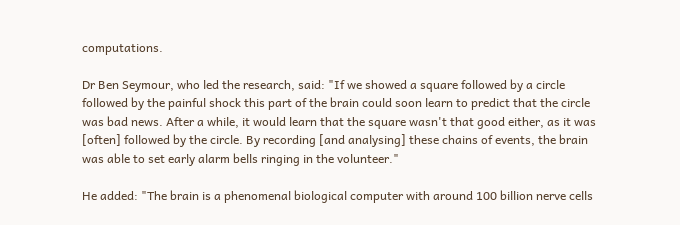computations.

Dr Ben Seymour, who led the research, said: "If we showed a square followed by a circle followed by the painful shock this part of the brain could soon learn to predict that the circle was bad news. After a while, it would learn that the square wasn't that good either, as it was [often] followed by the circle. By recording [and analysing] these chains of events, the brain was able to set early alarm bells ringing in the volunteer."

He added: "The brain is a phenomenal biological computer with around 100 billion nerve cells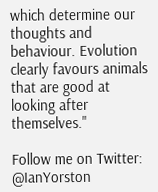which determine our thoughts and behaviour. Evolution clearly favours animals that are good at looking after themselves."

Follow me on Twitter: @IanYorston